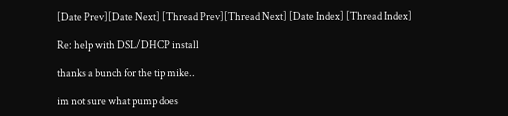[Date Prev][Date Next] [Thread Prev][Thread Next] [Date Index] [Thread Index]

Re: help with DSL/DHCP install

thanks a bunch for the tip mike..

im not sure what pump does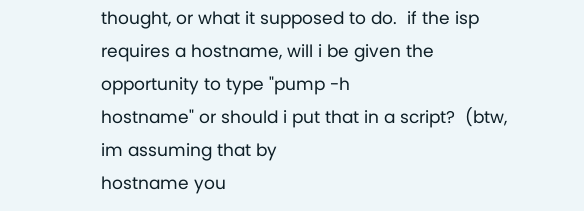thought, or what it supposed to do.  if the isp
requires a hostname, will i be given the opportunity to type "pump -h
hostname" or should i put that in a script?  (btw, im assuming that by
hostname you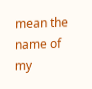mean the name of my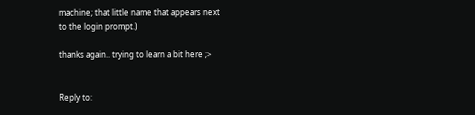machine; that little name that appears next
to the login prompt.)

thanks again.. trying to learn a bit here ;>


Reply to: